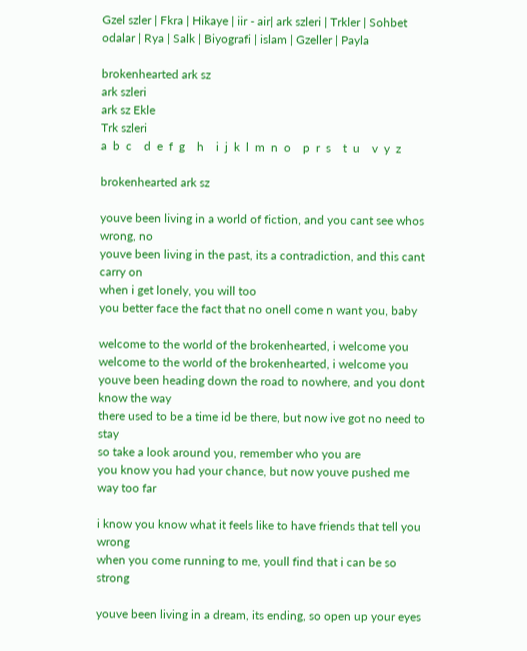Gzel szler | Fkra | Hikaye | iir - air| ark szleri | Trkler | Sohbet odalar | Rya | Salk | Biyografi | islam | Gzeller | Payla

brokenhearted ark sz
ark szleri
ark sz Ekle
Trk szleri
a  b  c    d  e  f  g    h    i  j  k  l  m  n  o    p  r  s    t  u    v  y  z

brokenhearted ark sz

youve been living in a world of fiction, and you cant see whos wrong, no
youve been living in the past, its a contradiction, and this cant carry on
when i get lonely, you will too
you better face the fact that no onell come n want you, baby

welcome to the world of the brokenhearted, i welcome you
welcome to the world of the brokenhearted, i welcome you
youve been heading down the road to nowhere, and you dont know the way
there used to be a time id be there, but now ive got no need to stay
so take a look around you, remember who you are
you know you had your chance, but now youve pushed me way too far

i know you know what it feels like to have friends that tell you wrong
when you come running to me, youll find that i can be so strong

youve been living in a dream, its ending, so open up your eyes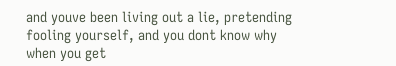and youve been living out a lie, pretending
fooling yourself, and you dont know why
when you get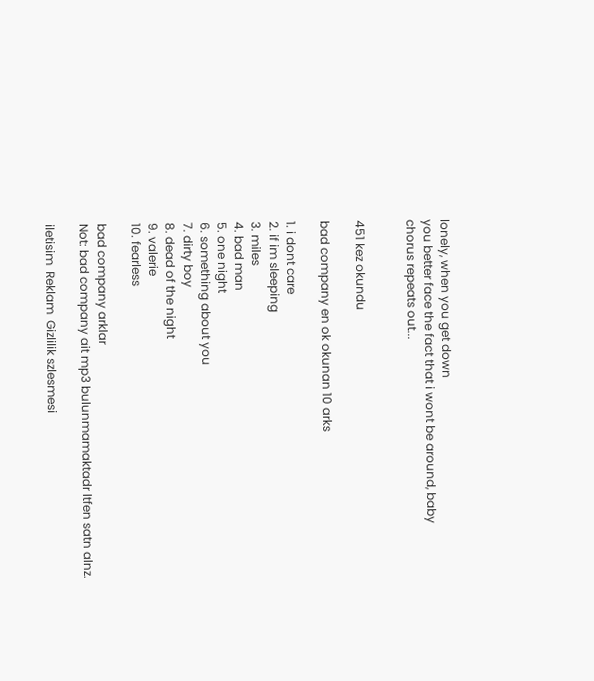lonely, when you get down
you better face the fact that i wont be around, baby
chorus repeats out...


451 kez okundu

bad company en ok okunan 10 arks

1. i dont care
2. if im sleeping
3. miles
4. bad man
5. one night
6. something about you
7. dirty boy
8. dead of the night
9. valerie
10. fearless

bad company arklar
Not: bad company ait mp3 bulunmamaktadr ltfen satn alnz.

iletisim  Reklam  Gizlilik szlesmesi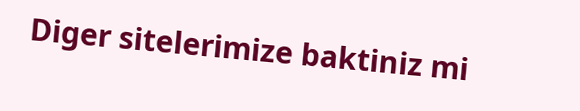Diger sitelerimize baktiniz mi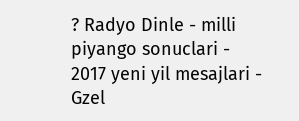? Radyo Dinle - milli piyango sonuclari - 2017 yeni yil mesajlari - Gzel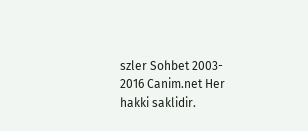szler Sohbet 2003- 2016 Canim.net Her hakki saklidir.